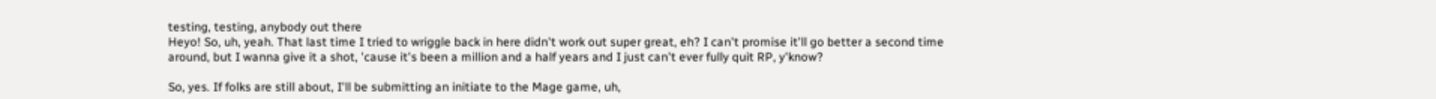testing, testing, anybody out there
Heyo! So, uh, yeah. That last time I tried to wriggle back in here didn't work out super great, eh? I can't promise it'll go better a second time around, but I wanna give it a shot, 'cause it's been a million and a half years and I just can't ever fully quit RP, y'know?

So, yes. If folks are still about, I'll be submitting an initiate to the Mage game, uh,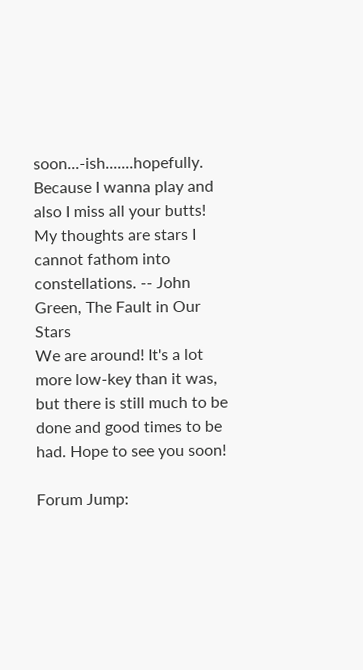soon...-ish.......hopefully. Because I wanna play and also I miss all your butts!
My thoughts are stars I cannot fathom into constellations. -- John Green, The Fault in Our Stars
We are around! It's a lot more low-key than it was, but there is still much to be done and good times to be had. Hope to see you soon!

Forum Jump: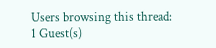Users browsing this thread: 1 Guest(s)